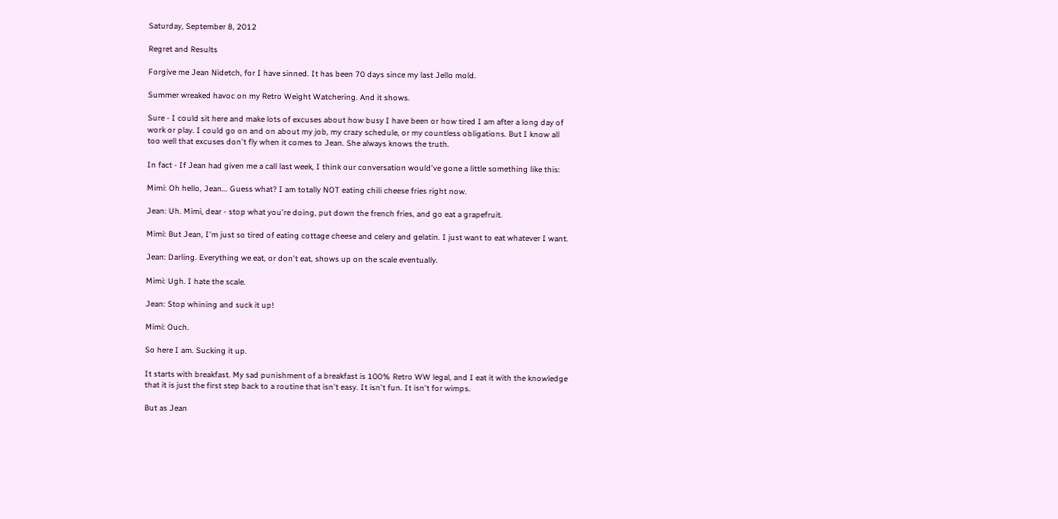Saturday, September 8, 2012

Regret and Results

Forgive me Jean Nidetch, for I have sinned. It has been 70 days since my last Jello mold.

Summer wreaked havoc on my Retro Weight Watchering. And it shows.

Sure - I could sit here and make lots of excuses about how busy I have been or how tired I am after a long day of work or play. I could go on and on about my job, my crazy schedule, or my countless obligations. But I know all too well that excuses don't fly when it comes to Jean. She always knows the truth.

In fact - If Jean had given me a call last week, I think our conversation would've gone a little something like this:

Mimi: Oh hello, Jean... Guess what? I am totally NOT eating chili cheese fries right now.

Jean: Uh. Mimi, dear - stop what you're doing, put down the french fries, and go eat a grapefruit.

Mimi: But Jean, I'm just so tired of eating cottage cheese and celery and gelatin. I just want to eat whatever I want.

Jean: Darling. Everything we eat, or don't eat, shows up on the scale eventually.

Mimi: Ugh. I hate the scale.

Jean: Stop whining and suck it up!

Mimi: Ouch.

So here I am. Sucking it up.

It starts with breakfast. My sad punishment of a breakfast is 100% Retro WW legal, and I eat it with the knowledge that it is just the first step back to a routine that isn't easy. It isn't fun. It isn't for wimps.

But as Jean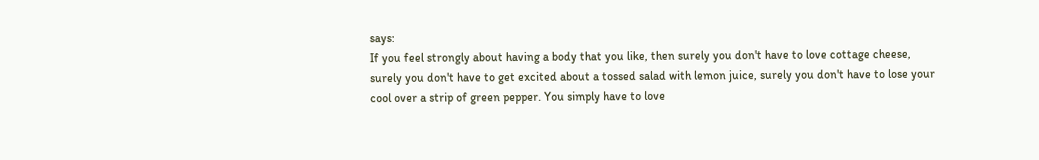says:
If you feel strongly about having a body that you like, then surely you don't have to love cottage cheese, surely you don't have to get excited about a tossed salad with lemon juice, surely you don't have to lose your cool over a strip of green pepper. You simply have to love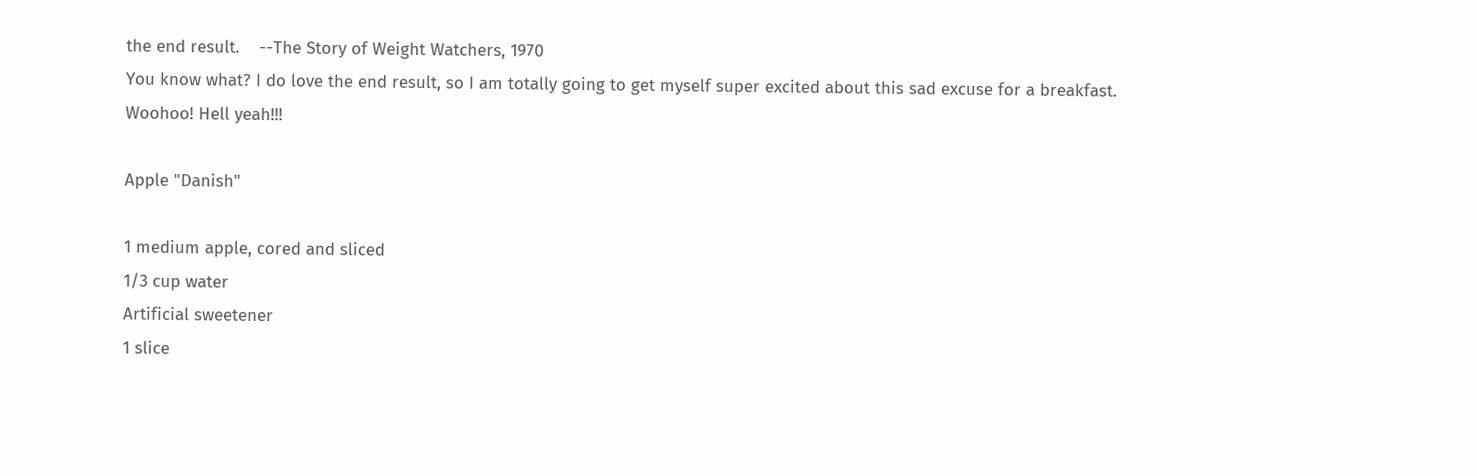the end result.    --The Story of Weight Watchers, 1970
You know what? I do love the end result, so I am totally going to get myself super excited about this sad excuse for a breakfast. Woohoo! Hell yeah!!!

Apple "Danish"

1 medium apple, cored and sliced
1/3 cup water
Artificial sweetener
1 slice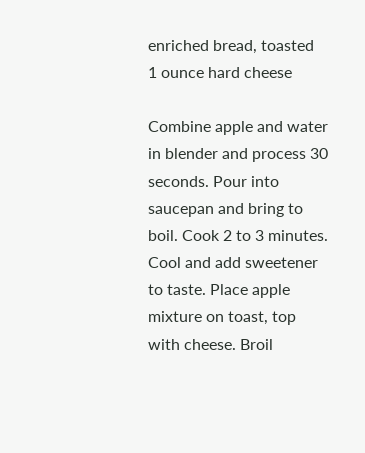enriched bread, toasted
1 ounce hard cheese

Combine apple and water in blender and process 30 seconds. Pour into saucepan and bring to boil. Cook 2 to 3 minutes. Cool and add sweetener to taste. Place apple mixture on toast, top with cheese. Broil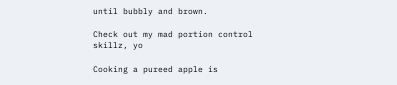until bubbly and brown.

Check out my mad portion control skillz, yo

Cooking a pureed apple is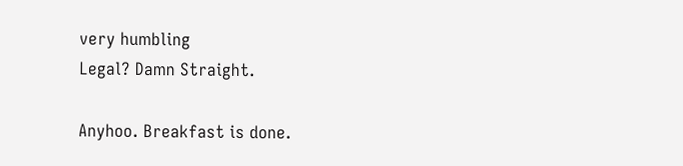very humbling
Legal? Damn Straight.

Anyhoo. Breakfast is done.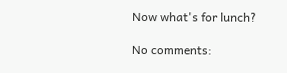Now what's for lunch?

No comments: